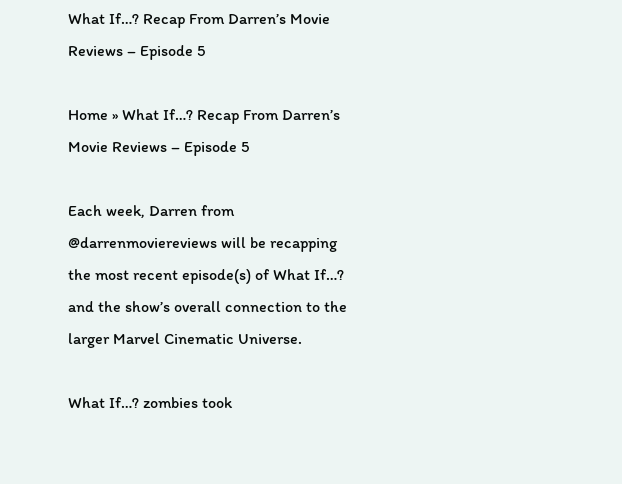What If…? Recap From Darren’s Movie Reviews – Episode 5

Home » What If…? Recap From Darren’s Movie Reviews – Episode 5

Each week, Darren from @darrenmoviereviews will be recapping the most recent episode(s) of What If…? and the show’s overall connection to the larger Marvel Cinematic Universe.

What If…? zombies took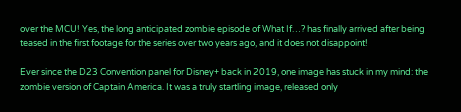over the MCU! Yes, the long anticipated zombie episode of What If…? has finally arrived after being teased in the first footage for the series over two years ago, and it does not disappoint!

Ever since the D23 Convention panel for Disney+ back in 2019, one image has stuck in my mind: the zombie version of Captain America. It was a truly startling image, released only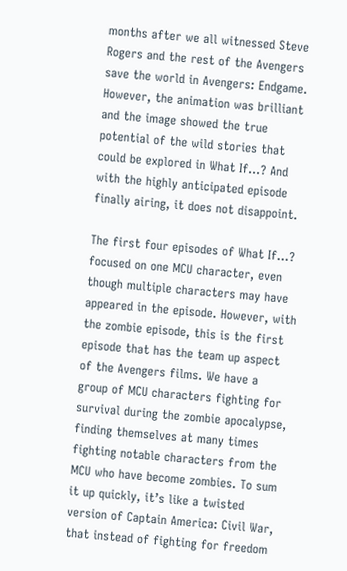months after we all witnessed Steve Rogers and the rest of the Avengers save the world in Avengers: Endgame. However, the animation was brilliant and the image showed the true potential of the wild stories that could be explored in What If…? And with the highly anticipated episode finally airing, it does not disappoint.

The first four episodes of What If…? focused on one MCU character, even though multiple characters may have appeared in the episode. However, with the zombie episode, this is the first episode that has the team up aspect of the Avengers films. We have a group of MCU characters fighting for survival during the zombie apocalypse, finding themselves at many times fighting notable characters from the MCU who have become zombies. To sum it up quickly, it’s like a twisted version of Captain America: Civil War, that instead of fighting for freedom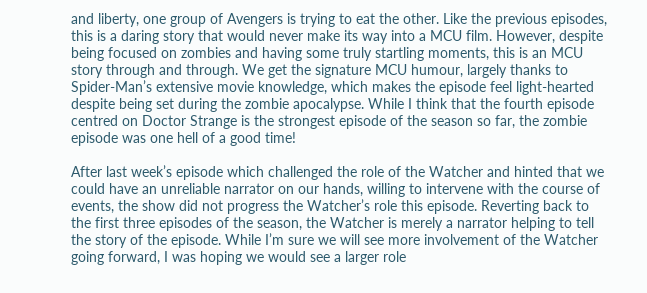and liberty, one group of Avengers is trying to eat the other. Like the previous episodes, this is a daring story that would never make its way into a MCU film. However, despite being focused on zombies and having some truly startling moments, this is an MCU story through and through. We get the signature MCU humour, largely thanks to Spider-Man’s extensive movie knowledge, which makes the episode feel light-hearted despite being set during the zombie apocalypse. While I think that the fourth episode centred on Doctor Strange is the strongest episode of the season so far, the zombie episode was one hell of a good time!

After last week’s episode which challenged the role of the Watcher and hinted that we could have an unreliable narrator on our hands, willing to intervene with the course of events, the show did not progress the Watcher’s role this episode. Reverting back to the first three episodes of the season, the Watcher is merely a narrator helping to tell the story of the episode. While I’m sure we will see more involvement of the Watcher going forward, I was hoping we would see a larger role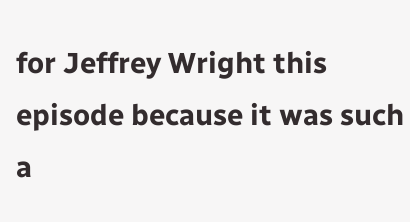for Jeffrey Wright this episode because it was such a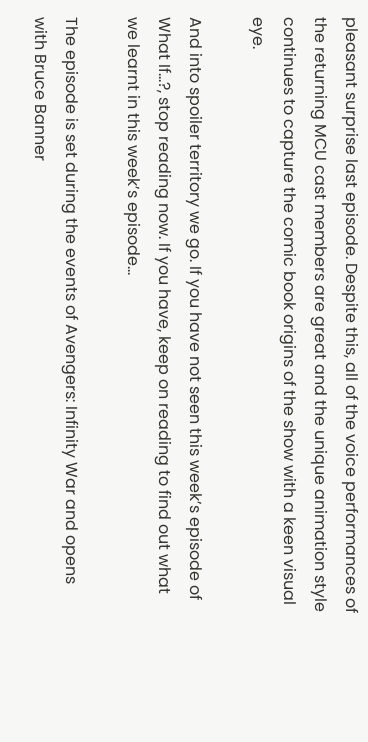pleasant surprise last episode. Despite this, all of the voice performances of the returning MCU cast members are great and the unique animation style continues to capture the comic book origins of the show with a keen visual eye.

And into spoiler territory we go. If you have not seen this week’s episode of What If…?, stop reading now. If you have, keep on reading to find out what we learnt in this week’s episode…

The episode is set during the events of Avengers: Infinity War and opens with Bruce Banner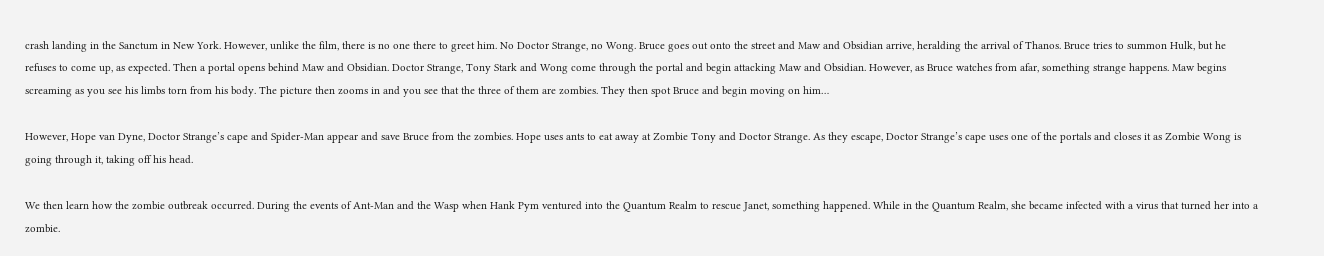crash landing in the Sanctum in New York. However, unlike the film, there is no one there to greet him. No Doctor Strange, no Wong. Bruce goes out onto the street and Maw and Obsidian arrive, heralding the arrival of Thanos. Bruce tries to summon Hulk, but he refuses to come up, as expected. Then a portal opens behind Maw and Obsidian. Doctor Strange, Tony Stark and Wong come through the portal and begin attacking Maw and Obsidian. However, as Bruce watches from afar, something strange happens. Maw begins screaming as you see his limbs torn from his body. The picture then zooms in and you see that the three of them are zombies. They then spot Bruce and begin moving on him…

However, Hope van Dyne, Doctor Strange’s cape and Spider-Man appear and save Bruce from the zombies. Hope uses ants to eat away at Zombie Tony and Doctor Strange. As they escape, Doctor Strange’s cape uses one of the portals and closes it as Zombie Wong is going through it, taking off his head.

We then learn how the zombie outbreak occurred. During the events of Ant-Man and the Wasp when Hank Pym ventured into the Quantum Realm to rescue Janet, something happened. While in the Quantum Realm, she became infected with a virus that turned her into a zombie.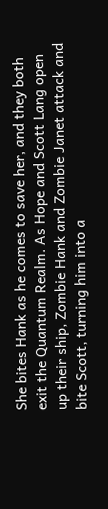She bites Hank as he comes to save her, and they both exit the Quantum Realm. As Hope and Scott Lang open up their ship, Zombie Hank and Zombie Janet attack and bite Scott, turning him into a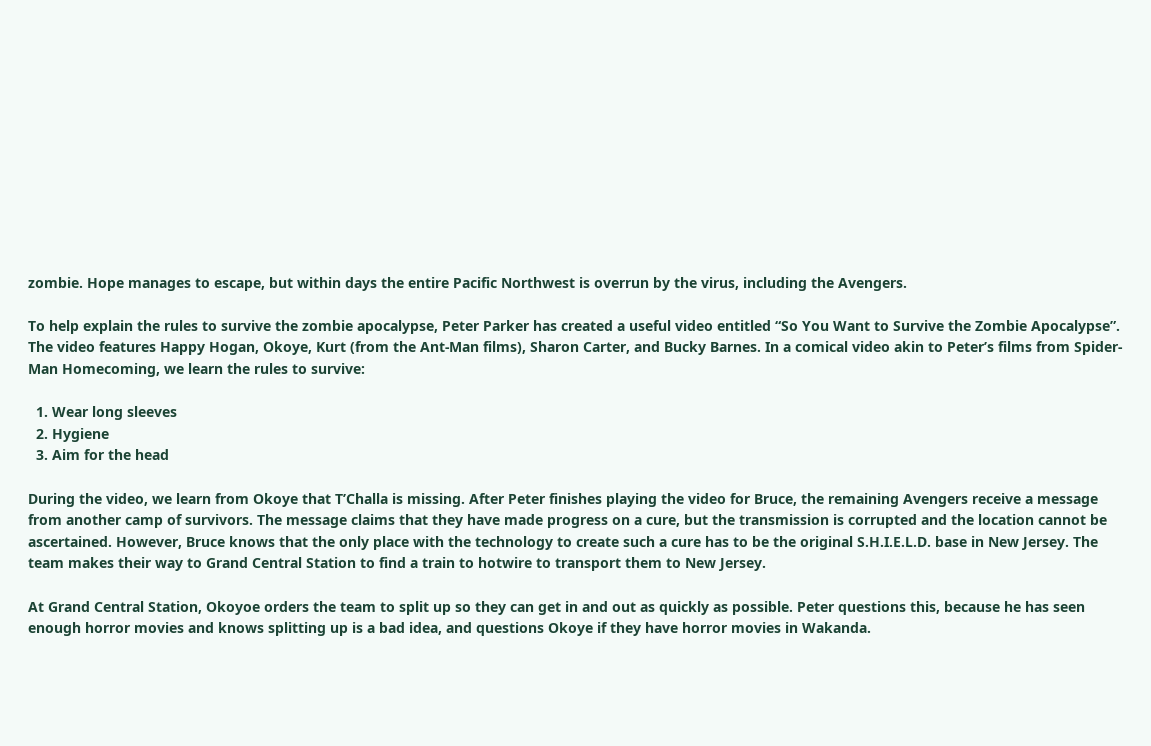zombie. Hope manages to escape, but within days the entire Pacific Northwest is overrun by the virus, including the Avengers.

To help explain the rules to survive the zombie apocalypse, Peter Parker has created a useful video entitled “So You Want to Survive the Zombie Apocalypse”. The video features Happy Hogan, Okoye, Kurt (from the Ant-Man films), Sharon Carter, and Bucky Barnes. In a comical video akin to Peter’s films from Spider-Man Homecoming, we learn the rules to survive:

  1. Wear long sleeves
  2. Hygiene
  3. Aim for the head

During the video, we learn from Okoye that T’Challa is missing. After Peter finishes playing the video for Bruce, the remaining Avengers receive a message from another camp of survivors. The message claims that they have made progress on a cure, but the transmission is corrupted and the location cannot be ascertained. However, Bruce knows that the only place with the technology to create such a cure has to be the original S.H.I.E.L.D. base in New Jersey. The team makes their way to Grand Central Station to find a train to hotwire to transport them to New Jersey.

At Grand Central Station, Okoyoe orders the team to split up so they can get in and out as quickly as possible. Peter questions this, because he has seen enough horror movies and knows splitting up is a bad idea, and questions Okoye if they have horror movies in Wakanda.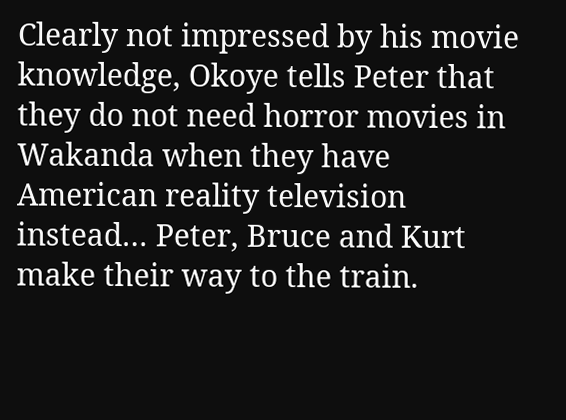Clearly not impressed by his movie knowledge, Okoye tells Peter that they do not need horror movies in Wakanda when they have American reality television instead… Peter, Bruce and Kurt make their way to the train.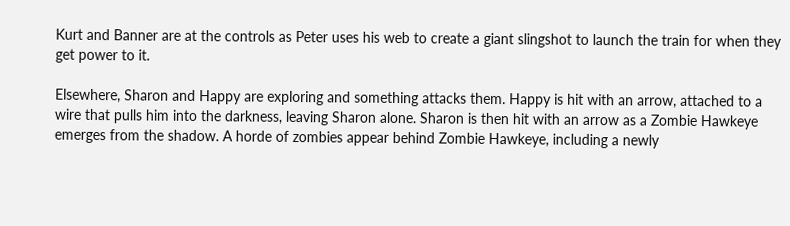Kurt and Banner are at the controls as Peter uses his web to create a giant slingshot to launch the train for when they get power to it.

Elsewhere, Sharon and Happy are exploring and something attacks them. Happy is hit with an arrow, attached to a wire that pulls him into the darkness, leaving Sharon alone. Sharon is then hit with an arrow as a Zombie Hawkeye emerges from the shadow. A horde of zombies appear behind Zombie Hawkeye, including a newly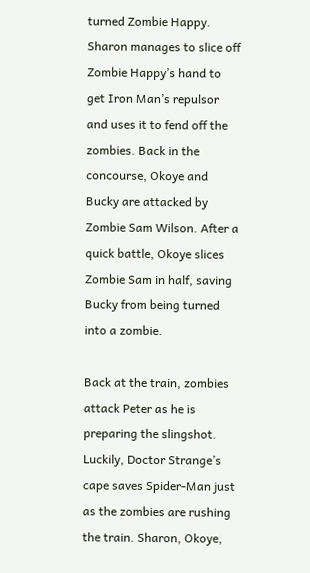turned Zombie Happy. Sharon manages to slice off Zombie Happy’s hand to get Iron Man’s repulsor and uses it to fend off the zombies. Back in the concourse, Okoye and Bucky are attacked by Zombie Sam Wilson. After a quick battle, Okoye slices Zombie Sam in half, saving Bucky from being turned into a zombie.

Back at the train, zombies attack Peter as he is preparing the slingshot. Luckily, Doctor Strange’s cape saves Spider-Man just as the zombies are rushing the train. Sharon, Okoye,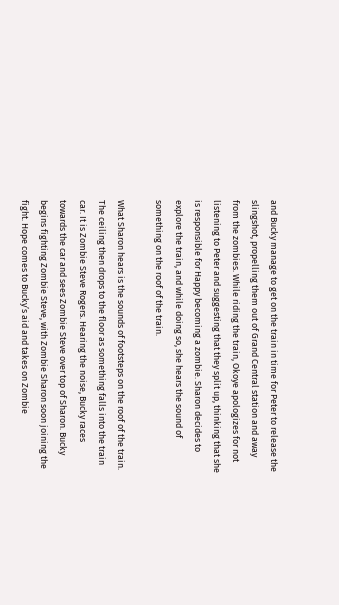and Bucky manage to get on the train in time for Peter to release the slingshot, propelling them out of Grand Central station and away from the zombies. While riding the train, Okoye apologizes for not listening to Peter and suggesting that they split up, thinking that she is responsible for Happy becoming a zombie. Sharon decides to explore the train, and while doing so, she hears the sound of something on the roof of the train.

What Sharon hears is the sounds of footsteps on the roof of the train. The ceiling then drops to the floor as something falls into the train car. It is Zombie Steve Rogers. Hearing the noise, Bucky races towards the car and sees Zombie Steve over top of Sharon. Bucky begins fighting Zombie Steve, with Zombie Sharon soon joining the fight. Hope comes to Bucky’s aid and takes on Zombie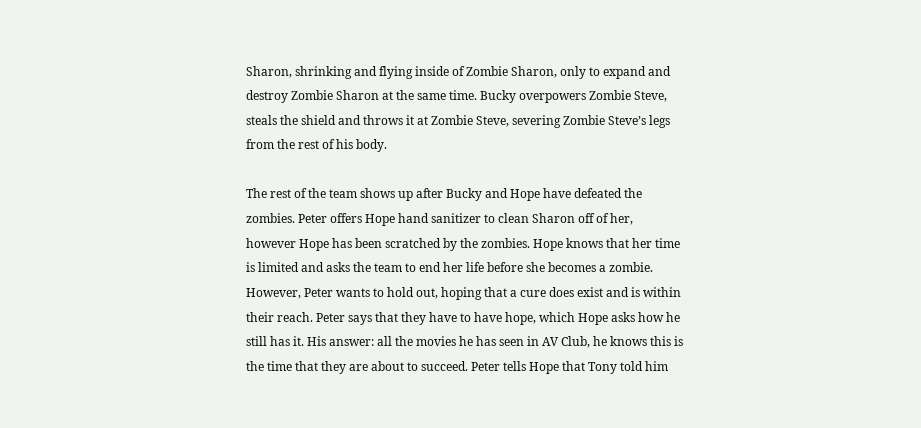Sharon, shrinking and flying inside of Zombie Sharon, only to expand and destroy Zombie Sharon at the same time. Bucky overpowers Zombie Steve, steals the shield and throws it at Zombie Steve, severing Zombie Steve’s legs from the rest of his body.

The rest of the team shows up after Bucky and Hope have defeated the zombies. Peter offers Hope hand sanitizer to clean Sharon off of her, however Hope has been scratched by the zombies. Hope knows that her time is limited and asks the team to end her life before she becomes a zombie. However, Peter wants to hold out, hoping that a cure does exist and is within their reach. Peter says that they have to have hope, which Hope asks how he still has it. His answer: all the movies he has seen in AV Club, he knows this is the time that they are about to succeed. Peter tells Hope that Tony told him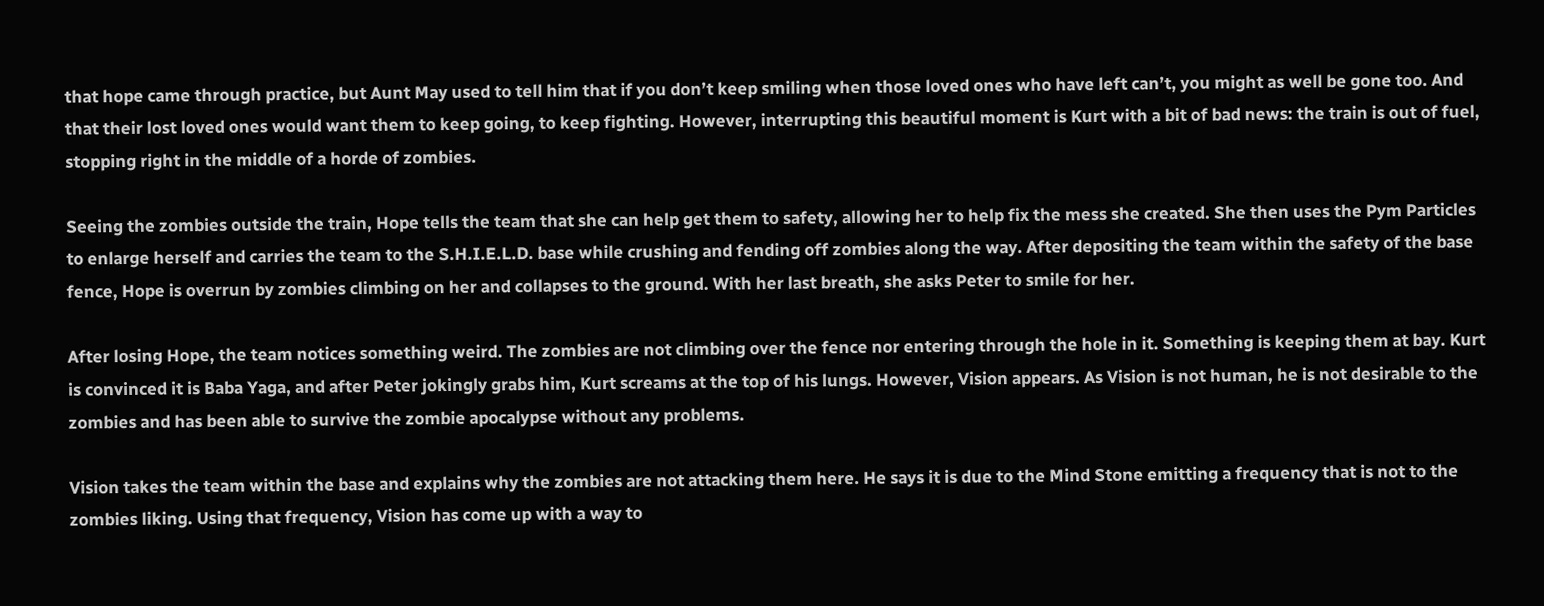that hope came through practice, but Aunt May used to tell him that if you don’t keep smiling when those loved ones who have left can’t, you might as well be gone too. And that their lost loved ones would want them to keep going, to keep fighting. However, interrupting this beautiful moment is Kurt with a bit of bad news: the train is out of fuel, stopping right in the middle of a horde of zombies.

Seeing the zombies outside the train, Hope tells the team that she can help get them to safety, allowing her to help fix the mess she created. She then uses the Pym Particles to enlarge herself and carries the team to the S.H.I.E.L.D. base while crushing and fending off zombies along the way. After depositing the team within the safety of the base fence, Hope is overrun by zombies climbing on her and collapses to the ground. With her last breath, she asks Peter to smile for her.

After losing Hope, the team notices something weird. The zombies are not climbing over the fence nor entering through the hole in it. Something is keeping them at bay. Kurt is convinced it is Baba Yaga, and after Peter jokingly grabs him, Kurt screams at the top of his lungs. However, Vision appears. As Vision is not human, he is not desirable to the zombies and has been able to survive the zombie apocalypse without any problems.

Vision takes the team within the base and explains why the zombies are not attacking them here. He says it is due to the Mind Stone emitting a frequency that is not to the zombies liking. Using that frequency, Vision has come up with a way to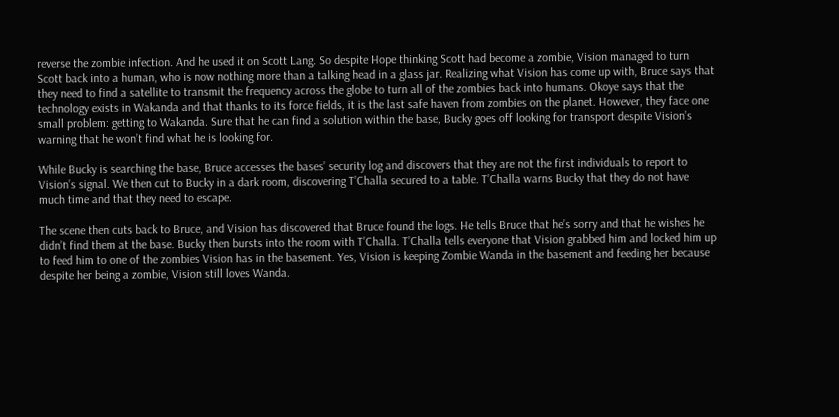reverse the zombie infection. And he used it on Scott Lang. So despite Hope thinking Scott had become a zombie, Vision managed to turn Scott back into a human, who is now nothing more than a talking head in a glass jar. Realizing what Vision has come up with, Bruce says that they need to find a satellite to transmit the frequency across the globe to turn all of the zombies back into humans. Okoye says that the technology exists in Wakanda and that thanks to its force fields, it is the last safe haven from zombies on the planet. However, they face one small problem: getting to Wakanda. Sure that he can find a solution within the base, Bucky goes off looking for transport despite Vision’s warning that he won’t find what he is looking for.

While Bucky is searching the base, Bruce accesses the bases’ security log and discovers that they are not the first individuals to report to Vision’s signal. We then cut to Bucky in a dark room, discovering T’Challa secured to a table. T’Challa warns Bucky that they do not have much time and that they need to escape.

The scene then cuts back to Bruce, and Vision has discovered that Bruce found the logs. He tells Bruce that he’s sorry and that he wishes he didn’t find them at the base. Bucky then bursts into the room with T’Challa. T’Challa tells everyone that Vision grabbed him and locked him up to feed him to one of the zombies Vision has in the basement. Yes, Vision is keeping Zombie Wanda in the basement and feeding her because despite her being a zombie, Vision still loves Wanda.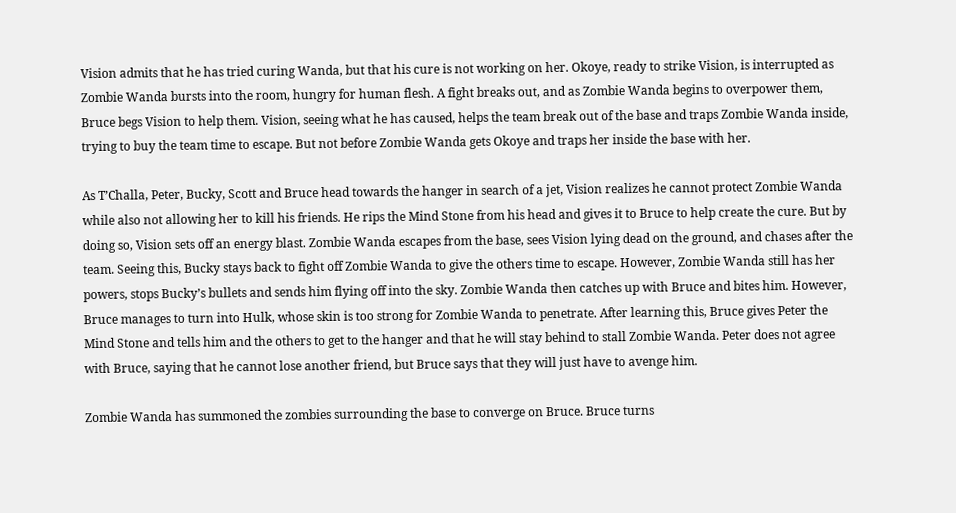Vision admits that he has tried curing Wanda, but that his cure is not working on her. Okoye, ready to strike Vision, is interrupted as Zombie Wanda bursts into the room, hungry for human flesh. A fight breaks out, and as Zombie Wanda begins to overpower them, Bruce begs Vision to help them. Vision, seeing what he has caused, helps the team break out of the base and traps Zombie Wanda inside, trying to buy the team time to escape. But not before Zombie Wanda gets Okoye and traps her inside the base with her.

As T’Challa, Peter, Bucky, Scott and Bruce head towards the hanger in search of a jet, Vision realizes he cannot protect Zombie Wanda while also not allowing her to kill his friends. He rips the Mind Stone from his head and gives it to Bruce to help create the cure. But by doing so, Vision sets off an energy blast. Zombie Wanda escapes from the base, sees Vision lying dead on the ground, and chases after the team. Seeing this, Bucky stays back to fight off Zombie Wanda to give the others time to escape. However, Zombie Wanda still has her powers, stops Bucky’s bullets and sends him flying off into the sky. Zombie Wanda then catches up with Bruce and bites him. However, Bruce manages to turn into Hulk, whose skin is too strong for Zombie Wanda to penetrate. After learning this, Bruce gives Peter the Mind Stone and tells him and the others to get to the hanger and that he will stay behind to stall Zombie Wanda. Peter does not agree with Bruce, saying that he cannot lose another friend, but Bruce says that they will just have to avenge him.

Zombie Wanda has summoned the zombies surrounding the base to converge on Bruce. Bruce turns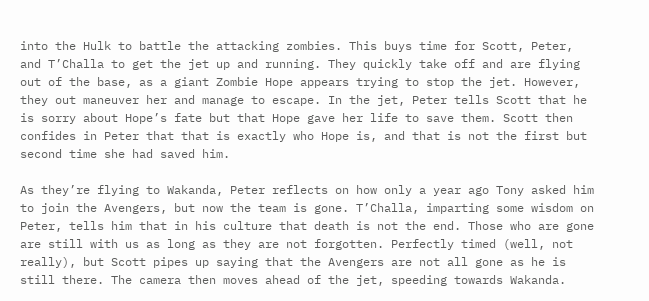into the Hulk to battle the attacking zombies. This buys time for Scott, Peter, and T’Challa to get the jet up and running. They quickly take off and are flying out of the base, as a giant Zombie Hope appears trying to stop the jet. However, they out maneuver her and manage to escape. In the jet, Peter tells Scott that he is sorry about Hope’s fate but that Hope gave her life to save them. Scott then confides in Peter that that is exactly who Hope is, and that is not the first but second time she had saved him.

As they’re flying to Wakanda, Peter reflects on how only a year ago Tony asked him to join the Avengers, but now the team is gone. T’Challa, imparting some wisdom on Peter, tells him that in his culture that death is not the end. Those who are gone are still with us as long as they are not forgotten. Perfectly timed (well, not really), but Scott pipes up saying that the Avengers are not all gone as he is still there. The camera then moves ahead of the jet, speeding towards Wakanda.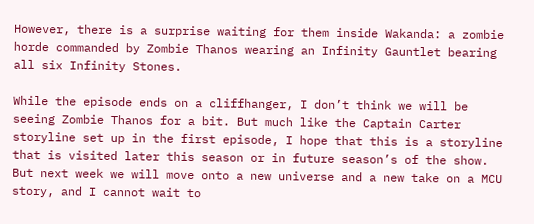However, there is a surprise waiting for them inside Wakanda: a zombie horde commanded by Zombie Thanos wearing an Infinity Gauntlet bearing all six Infinity Stones.

While the episode ends on a cliffhanger, I don’t think we will be seeing Zombie Thanos for a bit. But much like the Captain Carter storyline set up in the first episode, I hope that this is a storyline that is visited later this season or in future season’s of the show. But next week we will move onto a new universe and a new take on a MCU story, and I cannot wait to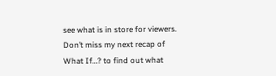see what is in store for viewers. Don’t miss my next recap of What If…? to find out what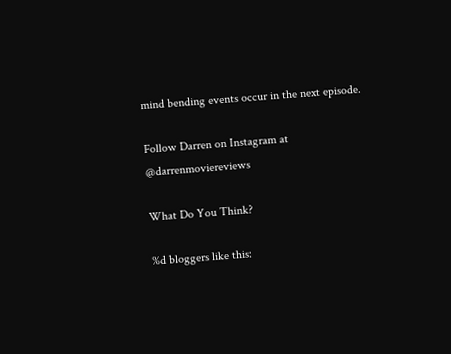mind bending events occur in the next episode.

Follow Darren on Instagram at @darrenmoviereviews

What Do You Think?

%d bloggers like this: